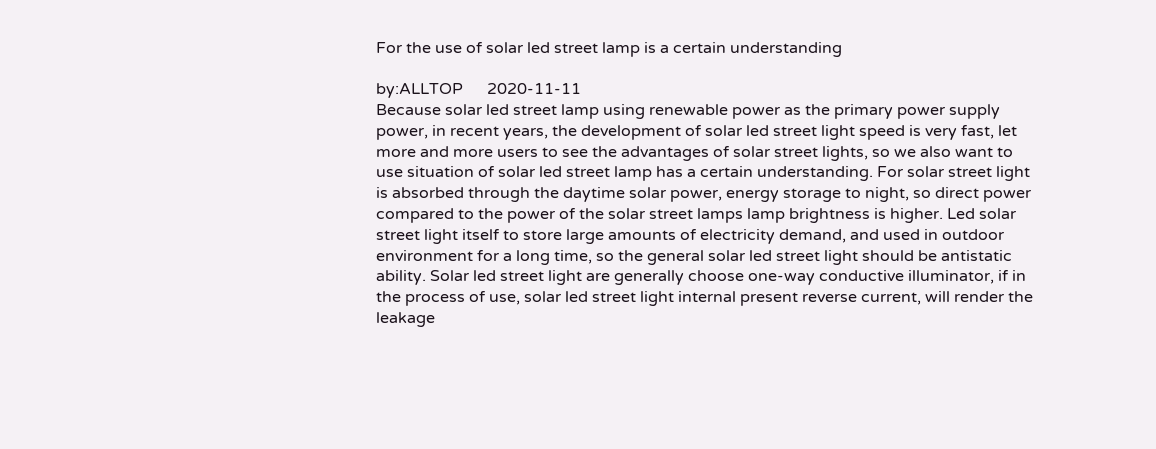For the use of solar led street lamp is a certain understanding

by:ALLTOP      2020-11-11
Because solar led street lamp using renewable power as the primary power supply power, in recent years, the development of solar led street light speed is very fast, let more and more users to see the advantages of solar street lights, so we also want to use situation of solar led street lamp has a certain understanding. For solar street light is absorbed through the daytime solar power, energy storage to night, so direct power compared to the power of the solar street lamps lamp brightness is higher. Led solar street light itself to store large amounts of electricity demand, and used in outdoor environment for a long time, so the general solar led street light should be antistatic ability. Solar led street light are generally choose one-way conductive illuminator, if in the process of use, solar led street light internal present reverse current, will render the leakage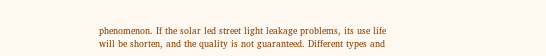phenomenon. If the solar led street light leakage problems, its use life will be shorten, and the quality is not guaranteed. Different types and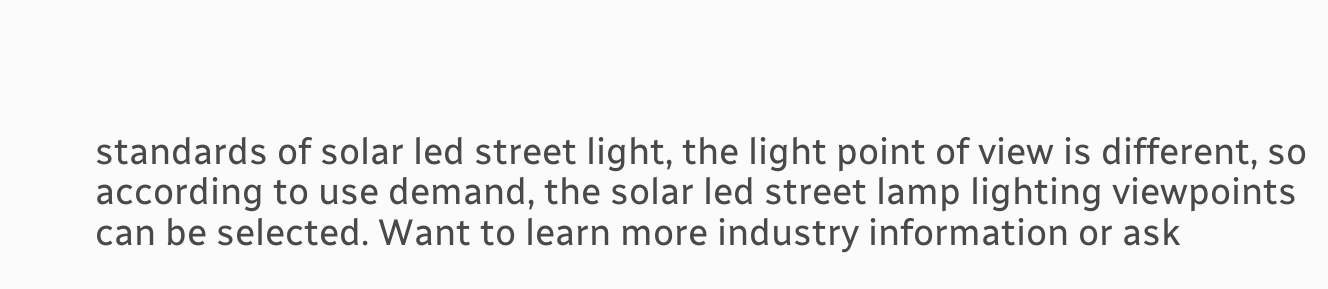standards of solar led street light, the light point of view is different, so according to use demand, the solar led street lamp lighting viewpoints can be selected. Want to learn more industry information or ask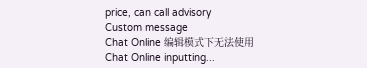price, can call advisory
Custom message
Chat Online 编辑模式下无法使用
Chat Online inputting...